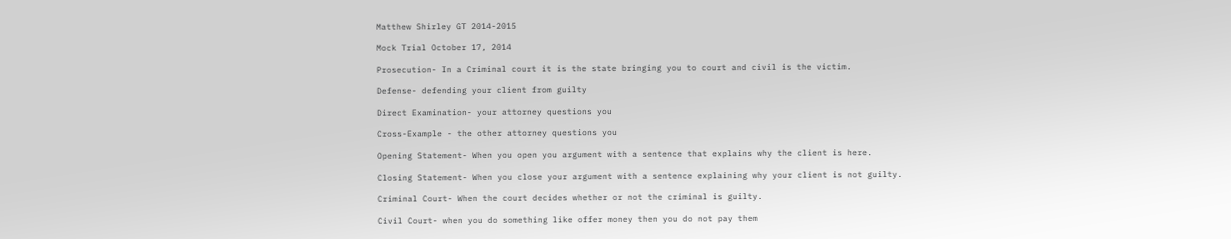Matthew Shirley GT 2014-2015

Mock Trial October 17, 2014

Prosecution- In a Criminal court it is the state bringing you to court and civil is the victim.

Defense- defending your client from guilty

Direct Examination- your attorney questions you

Cross-Example - the other attorney questions you

Opening Statement- When you open you argument with a sentence that explains why the client is here.

Closing Statement- When you close your argument with a sentence explaining why your client is not guilty.

Criminal Court- When the court decides whether or not the criminal is guilty.

Civil Court- when you do something like offer money then you do not pay them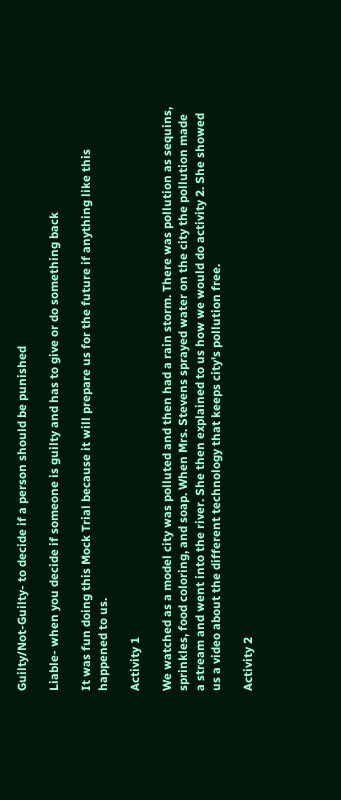Guilty/Not-Guilty- to decide if a person should be punished

Liable- when you decide if someone is guilty and has to give or do something back

It was fun doing this Mock Trial because it will prepare us for the future if anything like this happened to us.

Activity 1

We watched as a model city was polluted and then had a rain storm. There was pollution as sequins, sprinkles, food coloring, and soap. When Mrs. Stevens sprayed water on the city the pollution made a stream and went into the river. She then explained to us how we would do activity 2. She showed us a video about the different technology that keeps city's pollution free.

Activity 2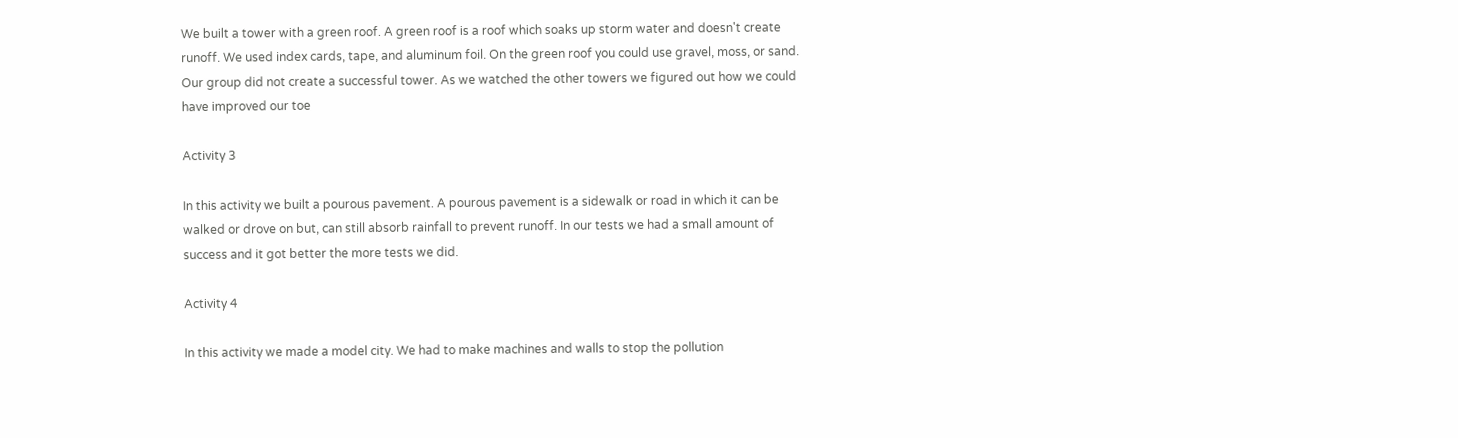We built a tower with a green roof. A green roof is a roof which soaks up storm water and doesn't create runoff. We used index cards, tape, and aluminum foil. On the green roof you could use gravel, moss, or sand. Our group did not create a successful tower. As we watched the other towers we figured out how we could have improved our toe

Activity 3

In this activity we built a pourous pavement. A pourous pavement is a sidewalk or road in which it can be walked or drove on but, can still absorb rainfall to prevent runoff. In our tests we had a small amount of success and it got better the more tests we did.

Activity 4

In this activity we made a model city. We had to make machines and walls to stop the pollution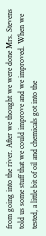from going into the river. After we thought we were done Mrs. Stevens told us some stuff that we could improve and we improved. When we tested, a little bit of oil and chemicals got into the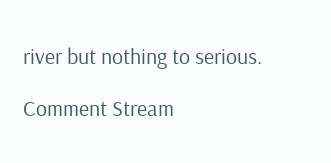river but nothing to serious.

Comment Stream